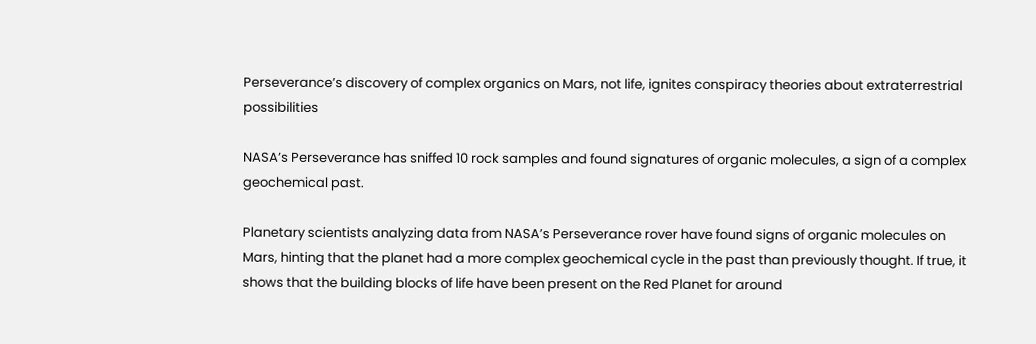Perseverance’s discovery of complex organics on Mars, not life, ignites conspiracy theories about extraterrestrial possibilities

NASA’s Perseverance has sniffed 10 rock samples and found signatures of organic molecules, a sign of a complex geochemical past.

Planetary scientists analyzing data from NASA’s Perseverance rover have found signs of organic molecules on Mars, hinting that the planet had a more complex geochemical cycle in the past than previously thought. If true, it shows that the building blocks of life have been present on the Red Planet for around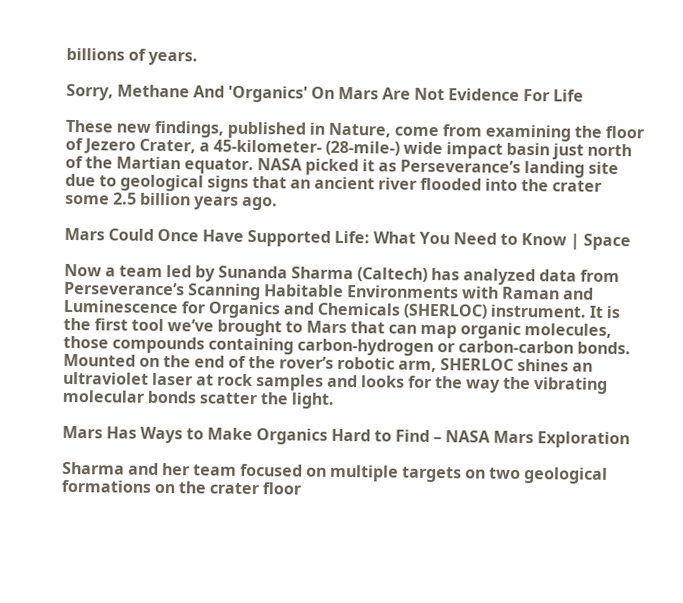billions of years.

Sorry, Methane And 'Organics' On Mars Are Not Evidence For Life

These new findings, published in Nature, come from examining the floor of Jezero Crater, a 45-kilometer- (28-mile-) wide impact basin just north of the Martian equator. NASA picked it as Perseverance’s landing site due to geological signs that an ancient river flooded into the crater some 2.5 billion years ago.

Mars Could Once Have Supported Life: What You Need to Know | Space

Now a team led by Sunanda Sharma (Caltech) has analyzed data from Perseverance’s Scanning Habitable Environments with Raman and Luminescence for Organics and Chemicals (SHERLOC) instrument. It is the first tool we’ve brought to Mars that can map organic molecules, those compounds containing carbon-hydrogen or carbon-carbon bonds. Mounted on the end of the rover’s robotic arm, SHERLOC shines an ultraviolet laser at rock samples and looks for the way the vibrating molecular bonds scatter the light.

Mars Has Ways to Make Organics Hard to Find – NASA Mars Exploration

Sharma and her team focused on multiple targets on two geological formations on the crater floor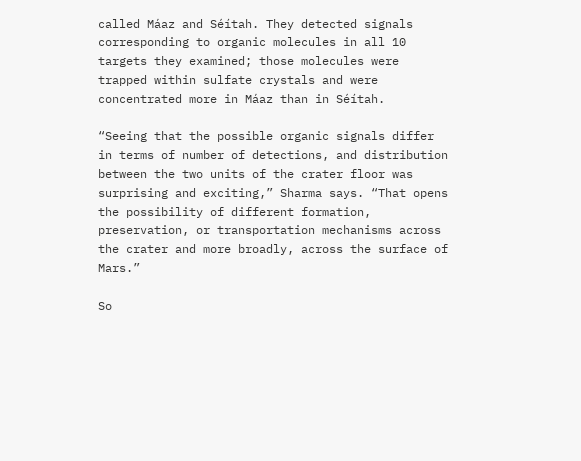called Máaz and Séítah. They detected signals corresponding to organic molecules in all 10 targets they examined; those molecules were trapped within sulfate crystals and were concentrated more in Máaz than in Séítah.

“Seeing that the possible organic signals differ in terms of number of detections, and distribution between the two units of the crater floor was surprising and exciting,” Sharma says. “That opens the possibility of different formation, preservation, or transportation mechanisms across the crater and more broadly, across the surface of Mars.”

So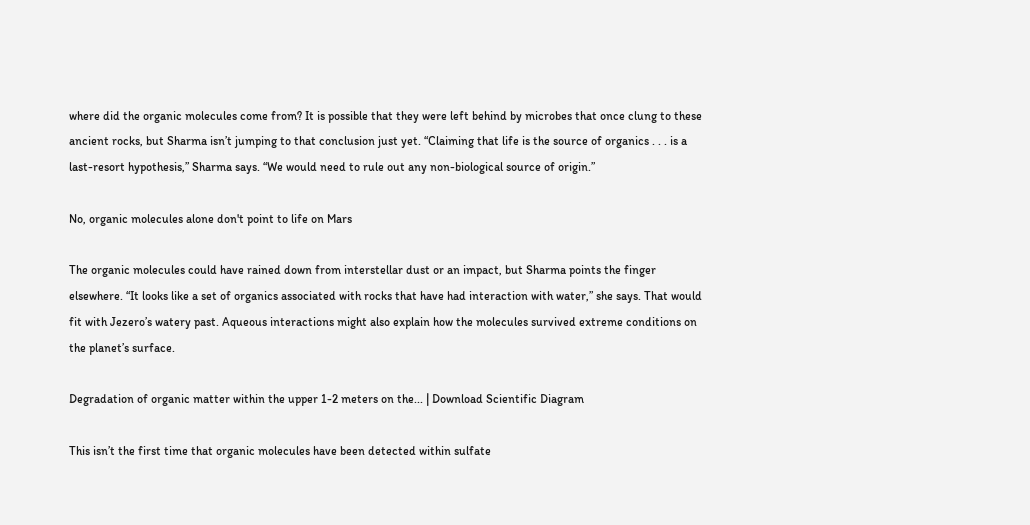where did the organic molecules come from? It is possible that they were left behind by microbes that once clung to these ancient rocks, but Sharma isn’t jumping to that conclusion just yet. “Claiming that life is the source of organics . . . is a last-resort hypothesis,” Sharma says. “We would need to rule out any non-biological source of origin.”

No, organic molecules alone don't point to life on Mars

The organic molecules could have rained down from interstellar dust or an impact, but Sharma points the finger elsewhere. “It looks like a set of organics associated with rocks that have had interaction with water,” she says. That would fit with Jezero’s watery past. Aqueous interactions might also explain how the molecules survived extreme conditions on the planet’s surface.

Degradation of organic matter within the upper 1-2 meters on the... | Download Scientific Diagram

This isn’t the first time that organic molecules have been detected within sulfate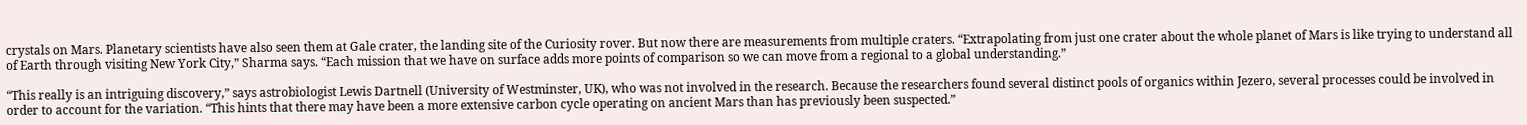crystals on Mars. Planetary scientists have also seen them at Gale crater, the landing site of the Curiosity rover. But now there are measurements from multiple craters. “Extrapolating from just one crater about the whole planet of Mars is like trying to understand all of Earth through visiting New York City,” Sharma says. “Each mission that we have on surface adds more points of comparison so we can move from a regional to a global understanding.”

“This really is an intriguing discovery,” says astrobiologist Lewis Dartnell (University of Westminster, UK), who was not involved in the research. Because the researchers found several distinct pools of organics within Jezero, several processes could be involved in order to account for the variation. “This hints that there may have been a more extensive carbon cycle operating on ancient Mars than has previously been suspected.”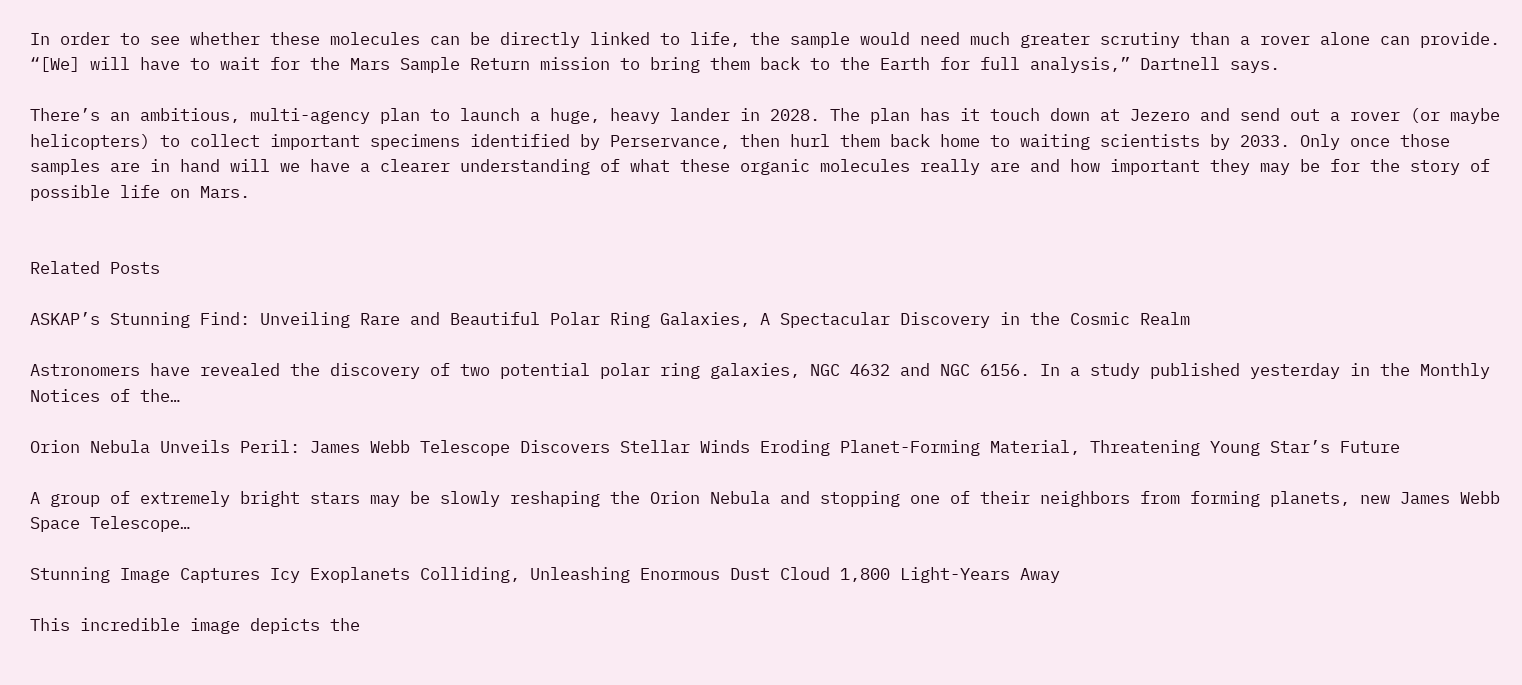In order to see whether these molecules can be directly linked to life, the sample would need much greater scrutiny than a rover alone can provide. “[We] will have to wait for the Mars Sample Return mission to bring them back to the Earth for full analysis,” Dartnell says.

There’s an ambitious, multi-agency plan to launch a huge, heavy lander in 2028. The plan has it touch down at Jezero and send out a rover (or maybe helicopters) to collect important specimens identified by Perservance, then hurl them back home to waiting scientists by 2033. Only once those samples are in hand will we have a clearer understanding of what these organic molecules really are and how important they may be for the story of possible life on Mars.


Related Posts

ASKAP’s Stunning Find: Unveiling Rare and Beautiful Polar Ring Galaxies, A Spectacular Discovery in the Cosmic Realm

Astronomers have revealed the discovery of two potential polar ring galaxies, NGC 4632 and NGC 6156. In a study published yesterday in the Monthly Notices of the…

Orion Nebula Unveils Peril: James Webb Telescope Discovers Stellar Winds Eroding Planet-Forming Material, Threatening Young Star’s Future

A group of extremely bright stars may be slowly reshaping the Orion Nebula and stopping one of their neighbors from forming planets, new James Webb Space Telescope…

Stunning Image Captures Icy Exoplanets Colliding, Unleashing Enormous Dust Cloud 1,800 Light-Years Away

This incredible image depicts the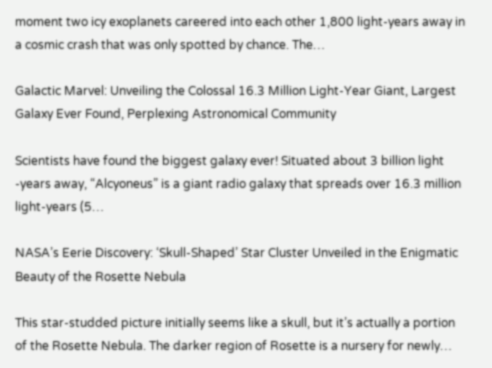moment two icy exoplanets careered into each other 1,800 light-years away in a cosmic crash that was only spotted by chance. The…

Galactic Marvel: Unveiling the Colossal 16.3 Million Light-Year Giant, Largest Galaxy Ever Found, Perplexing Astronomical Community

Scientists have found the biggest galaxy ever! Situated about 3 billion light -years away, “Alcyoneus” is a giant radio galaxy that spreads over 16.3 million light-years (5…

NASA’s Eerie Discovery: ‘Skull-Shaped’ Star Cluster Unveiled in the Enigmatic Beauty of the Rosette Nebula

This star-studded picture initially seems like a skull, but it’s actually a portion of the Rosette Nebula. The darker region of Rosette is a nursery for newly…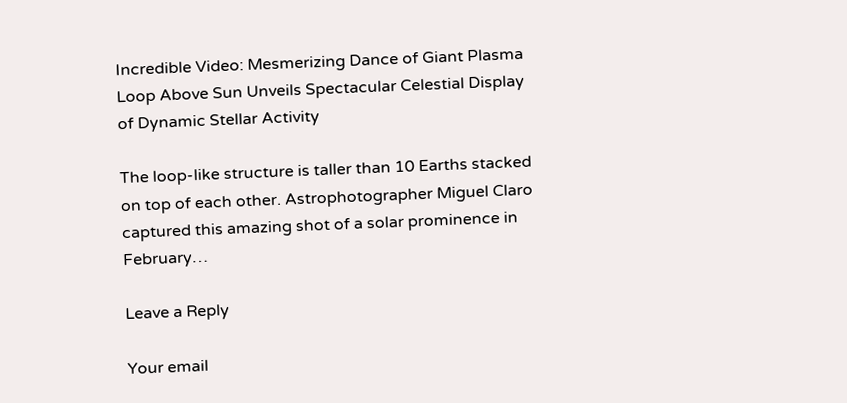Incredible Video: Mesmerizing Dance of Giant Plasma Loop Above Sun Unveils Spectacular Celestial Display of Dynamic Stellar Activity

The loop-like structure is taller than 10 Earths stacked on top of each other. Astrophotographer Miguel Claro captured this amazing shot of a solar prominence in February…

Leave a Reply

Your email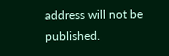address will not be published.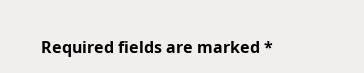Required fields are marked *